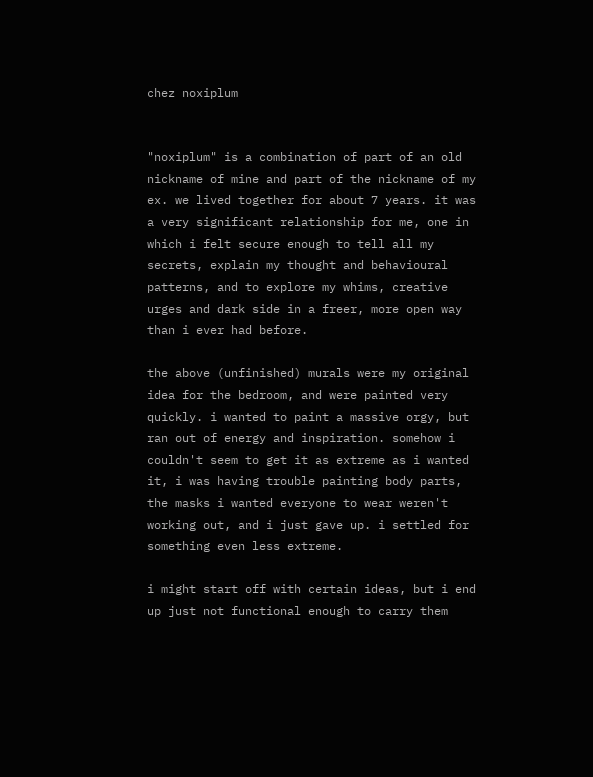chez noxiplum


"noxiplum" is a combination of part of an old nickname of mine and part of the nickname of my ex. we lived together for about 7 years. it was a very significant relationship for me, one in which i felt secure enough to tell all my secrets, explain my thought and behavioural patterns, and to explore my whims, creative urges and dark side in a freer, more open way than i ever had before.

the above (unfinished) murals were my original idea for the bedroom, and were painted very quickly. i wanted to paint a massive orgy, but ran out of energy and inspiration. somehow i couldn't seem to get it as extreme as i wanted it, i was having trouble painting body parts, the masks i wanted everyone to wear weren't working out, and i just gave up. i settled for something even less extreme.

i might start off with certain ideas, but i end up just not functional enough to carry them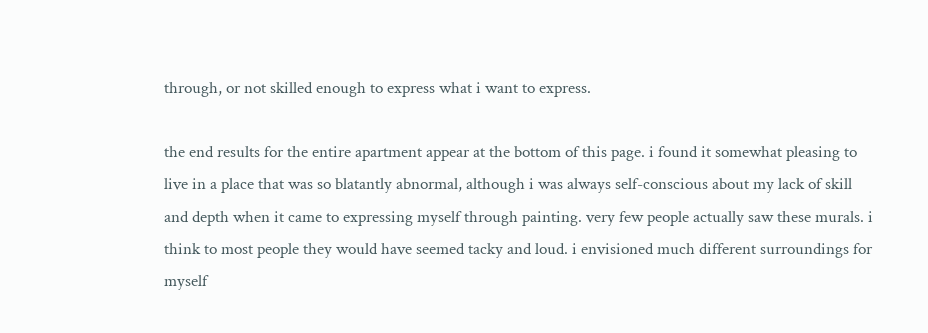through, or not skilled enough to express what i want to express.

the end results for the entire apartment appear at the bottom of this page. i found it somewhat pleasing to live in a place that was so blatantly abnormal, although i was always self-conscious about my lack of skill and depth when it came to expressing myself through painting. very few people actually saw these murals. i think to most people they would have seemed tacky and loud. i envisioned much different surroundings for myself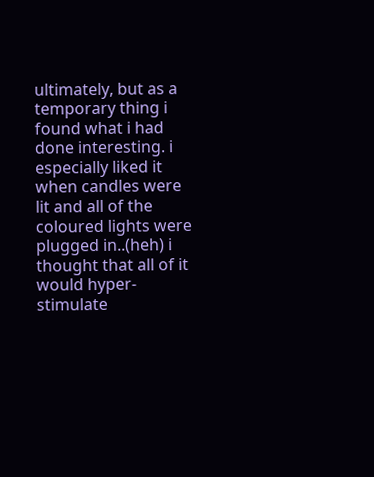ultimately, but as a temporary thing i found what i had done interesting. i especially liked it when candles were lit and all of the coloured lights were plugged in..(heh) i thought that all of it would hyper-stimulate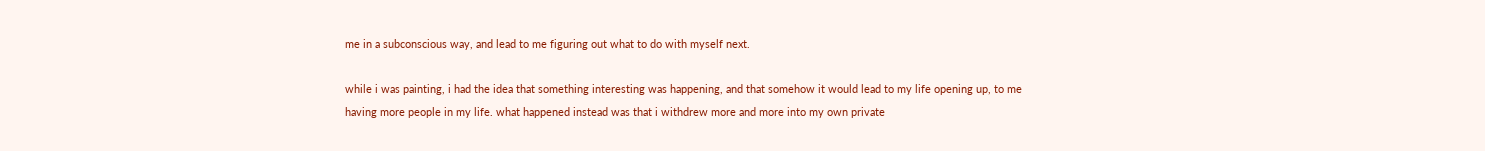me in a subconscious way, and lead to me figuring out what to do with myself next.

while i was painting, i had the idea that something interesting was happening, and that somehow it would lead to my life opening up, to me having more people in my life. what happened instead was that i withdrew more and more into my own private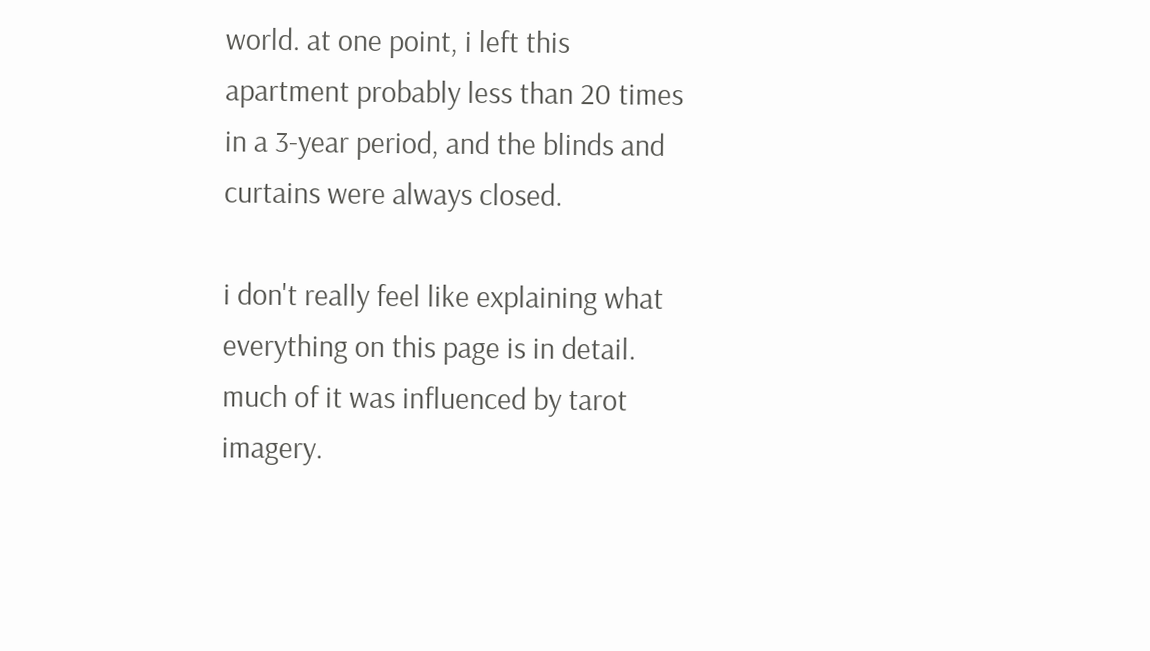world. at one point, i left this apartment probably less than 20 times in a 3-year period, and the blinds and curtains were always closed.

i don't really feel like explaining what everything on this page is in detail. much of it was influenced by tarot imagery.